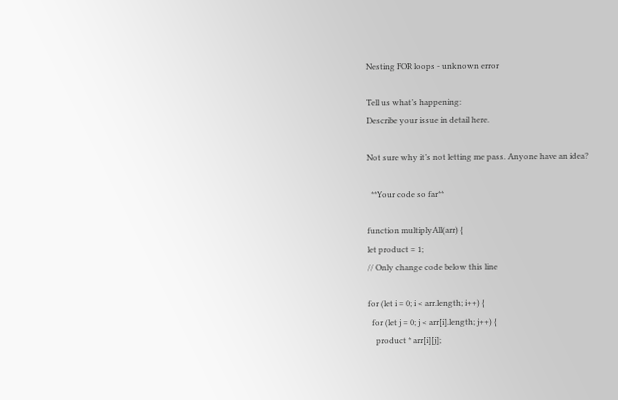Nesting FOR loops - unknown error

Tell us what’s happening:
Describe your issue in detail here.

Not sure why it’s not letting me pass. Anyone have an idea?

  **Your code so far**

function multiplyAll(arr) {
let product = 1;
// Only change code below this line

for (let i = 0; i < arr.length; i++) {
  for (let j = 0; j < arr[i].length; j++) {
    product * arr[i][j];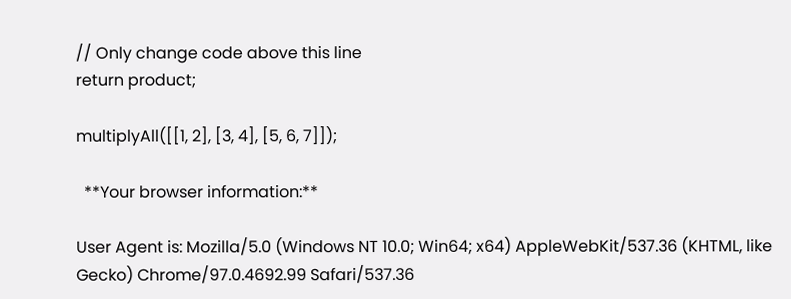// Only change code above this line
return product;

multiplyAll([[1, 2], [3, 4], [5, 6, 7]]);

  **Your browser information:**

User Agent is: Mozilla/5.0 (Windows NT 10.0; Win64; x64) AppleWebKit/537.36 (KHTML, like Gecko) Chrome/97.0.4692.99 Safari/537.36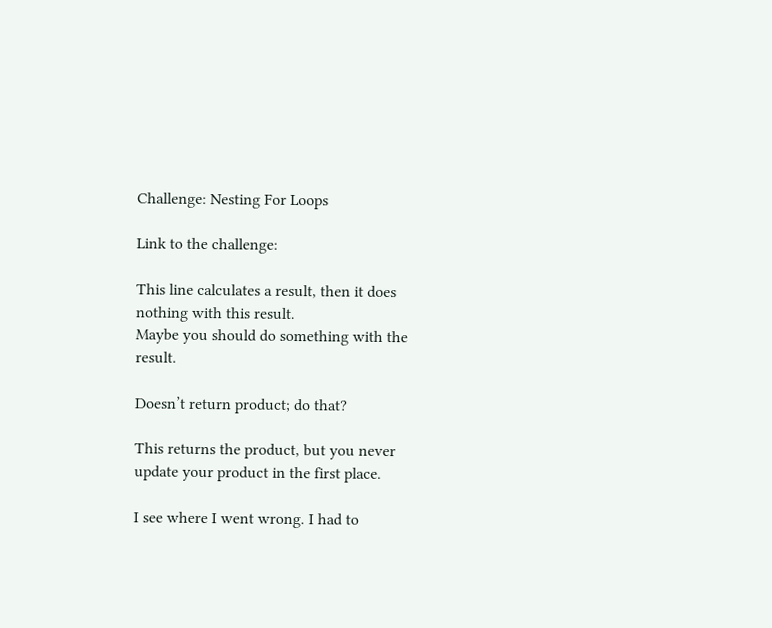Challenge: Nesting For Loops

Link to the challenge:

This line calculates a result, then it does nothing with this result.
Maybe you should do something with the result.

Doesn’t return product; do that?

This returns the product, but you never update your product in the first place.

I see where I went wrong. I had to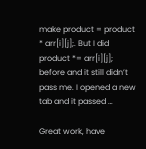make product = product * arr[i][j];. But I did product *= arr[i][j]; before and it still didn’t pass me. I opened a new tab and it passed …

Great work, have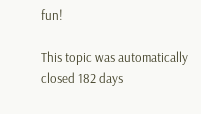fun!

This topic was automatically closed 182 days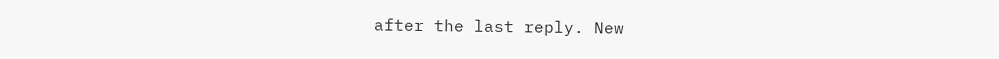after the last reply. New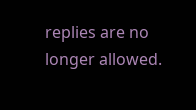replies are no longer allowed.